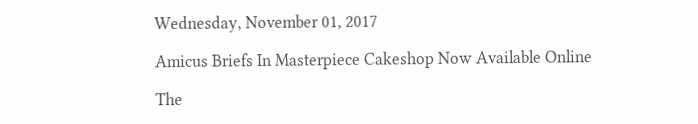Wednesday, November 01, 2017

Amicus Briefs In Masterpiece Cakeshop Now Available Online

The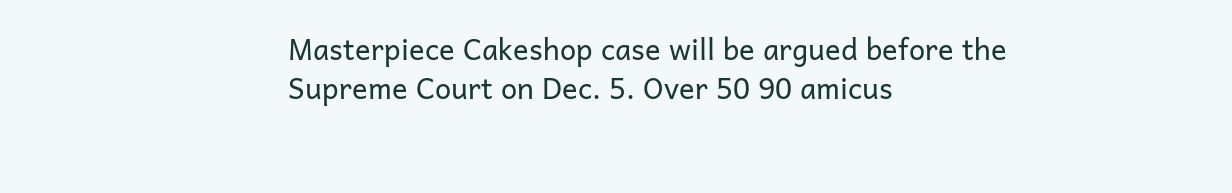Masterpiece Cakeshop case will be argued before the Supreme Court on Dec. 5. Over 50 90 amicus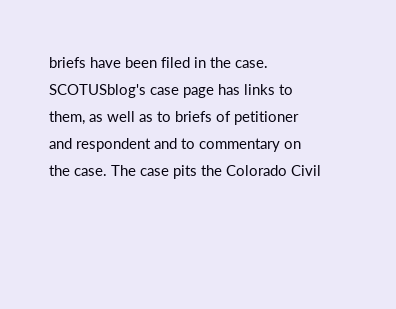briefs have been filed in the case. SCOTUSblog's case page has links to them, as well as to briefs of petitioner and respondent and to commentary on the case. The case pits the Colorado Civil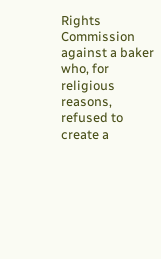Rights Commission against a baker who, for religious reasons, refused to create a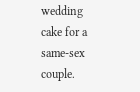wedding cake for a same-sex couple.